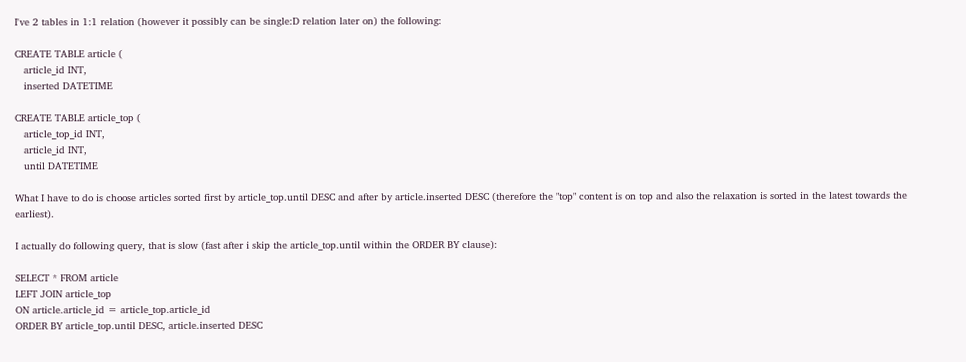I've 2 tables in 1:1 relation (however it possibly can be single:D relation later on) the following:

CREATE TABLE article (
   article_id INT,
   inserted DATETIME

CREATE TABLE article_top (
   article_top_id INT,
   article_id INT,
   until DATETIME

What I have to do is choose articles sorted first by article_top.until DESC and after by article.inserted DESC (therefore the "top" content is on top and also the relaxation is sorted in the latest towards the earliest).

I actually do following query, that is slow (fast after i skip the article_top.until within the ORDER BY clause):

SELECT * FROM article
LEFT JOIN article_top
ON article.article_id = article_top.article_id
ORDER BY article_top.until DESC, article.inserted DESC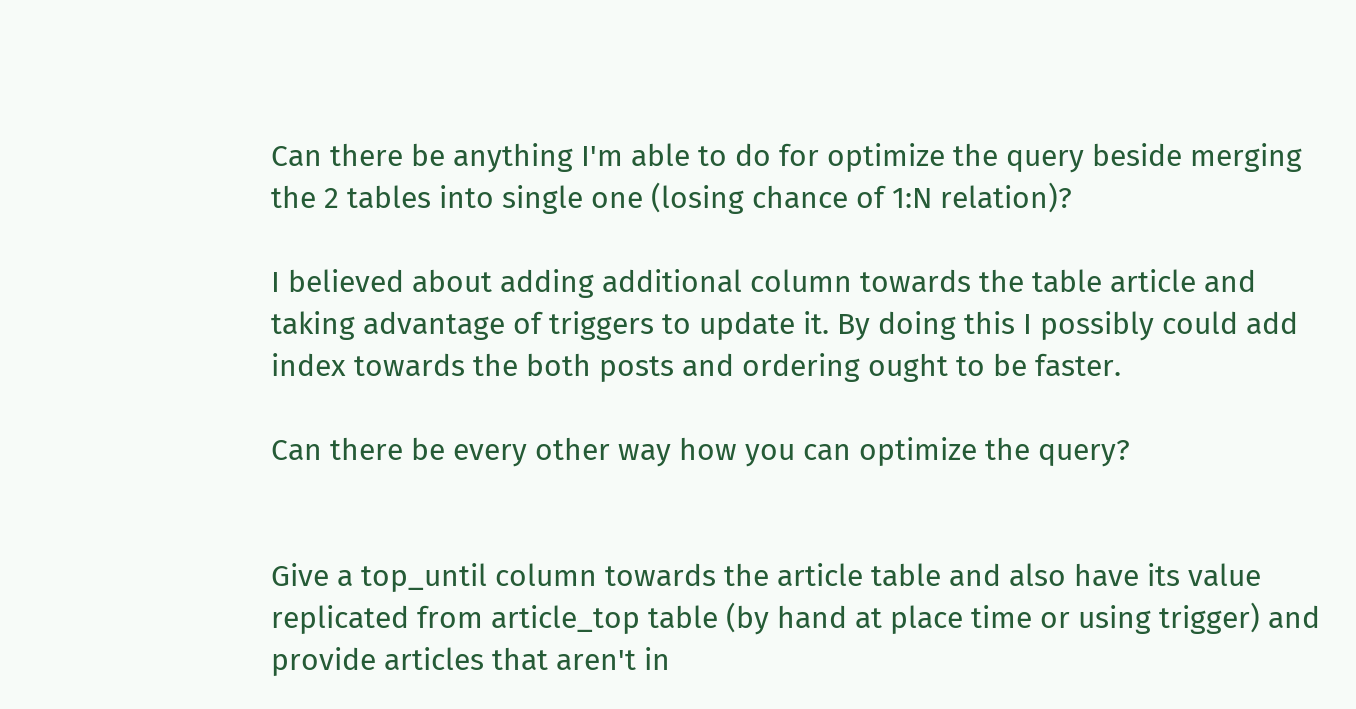Can there be anything I'm able to do for optimize the query beside merging the 2 tables into single one (losing chance of 1:N relation)?

I believed about adding additional column towards the table article and taking advantage of triggers to update it. By doing this I possibly could add index towards the both posts and ordering ought to be faster.

Can there be every other way how you can optimize the query?


Give a top_until column towards the article table and also have its value replicated from article_top table (by hand at place time or using trigger) and provide articles that aren't in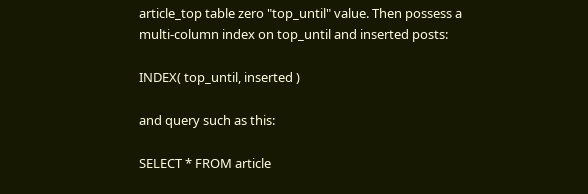article_top table zero "top_until" value. Then possess a multi-column index on top_until and inserted posts:

INDEX( top_until, inserted )

and query such as this:

SELECT * FROM article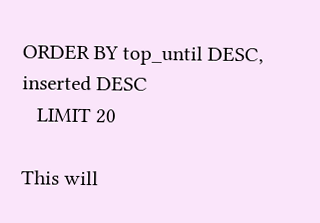ORDER BY top_until DESC, inserted DESC
   LIMIT 20

This will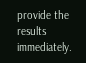provide the results immediately.